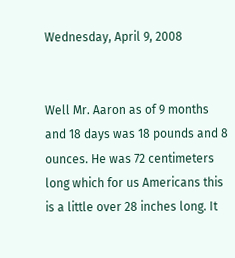Wednesday, April 9, 2008


Well Mr. Aaron as of 9 months and 18 days was 18 pounds and 8 ounces. He was 72 centimeters long which for us Americans this is a little over 28 inches long. It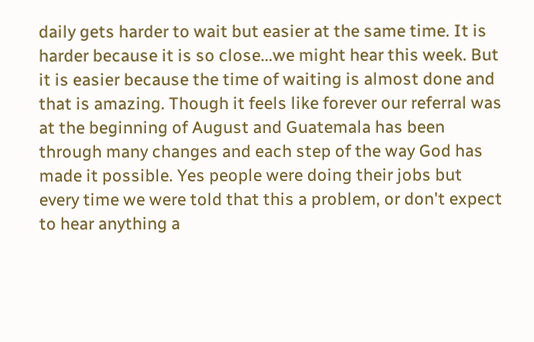daily gets harder to wait but easier at the same time. It is harder because it is so close...we might hear this week. But it is easier because the time of waiting is almost done and that is amazing. Though it feels like forever our referral was at the beginning of August and Guatemala has been through many changes and each step of the way God has made it possible. Yes people were doing their jobs but every time we were told that this a problem, or don't expect to hear anything a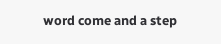word come and a step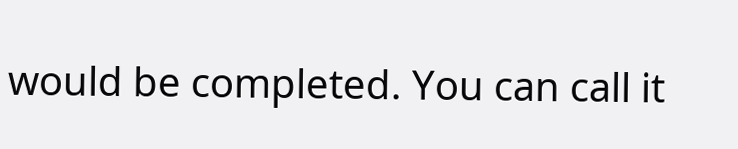would be completed. You can call it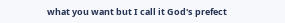what you want but I call it God's prefect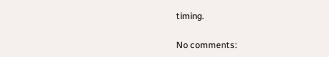timing.

No comments: